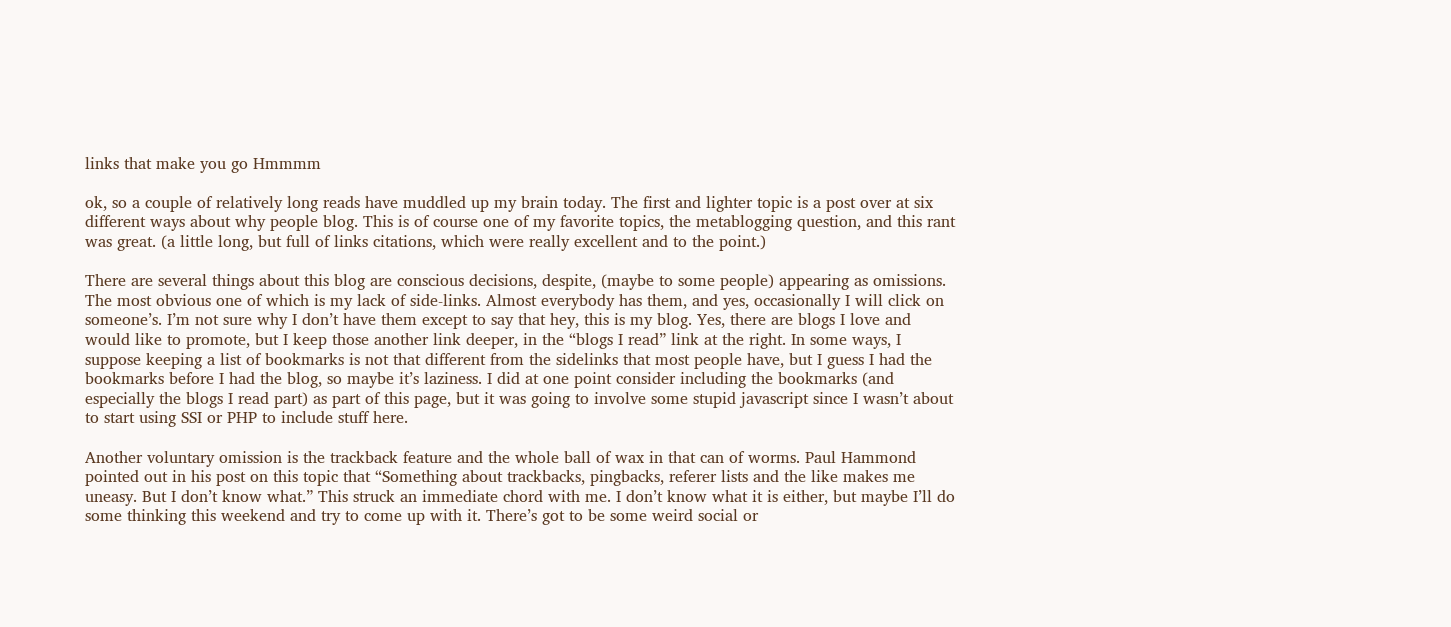links that make you go Hmmmm

ok, so a couple of relatively long reads have muddled up my brain today. The first and lighter topic is a post over at six different ways about why people blog. This is of course one of my favorite topics, the metablogging question, and this rant was great. (a little long, but full of links citations, which were really excellent and to the point.)

There are several things about this blog are conscious decisions, despite, (maybe to some people) appearing as omissions. The most obvious one of which is my lack of side-links. Almost everybody has them, and yes, occasionally I will click on someone’s. I’m not sure why I don’t have them except to say that hey, this is my blog. Yes, there are blogs I love and would like to promote, but I keep those another link deeper, in the “blogs I read” link at the right. In some ways, I suppose keeping a list of bookmarks is not that different from the sidelinks that most people have, but I guess I had the bookmarks before I had the blog, so maybe it’s laziness. I did at one point consider including the bookmarks (and especially the blogs I read part) as part of this page, but it was going to involve some stupid javascript since I wasn’t about to start using SSI or PHP to include stuff here.

Another voluntary omission is the trackback feature and the whole ball of wax in that can of worms. Paul Hammond pointed out in his post on this topic that “Something about trackbacks, pingbacks, referer lists and the like makes me uneasy. But I don’t know what.” This struck an immediate chord with me. I don’t know what it is either, but maybe I’ll do some thinking this weekend and try to come up with it. There’s got to be some weird social or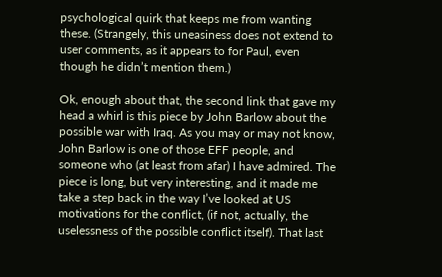psychological quirk that keeps me from wanting these. (Strangely, this uneasiness does not extend to user comments, as it appears to for Paul, even though he didn’t mention them.)

Ok, enough about that, the second link that gave my head a whirl is this piece by John Barlow about the possible war with Iraq. As you may or may not know, John Barlow is one of those EFF people, and someone who (at least from afar) I have admired. The piece is long, but very interesting, and it made me take a step back in the way I’ve looked at US motivations for the conflict, (if not, actually, the uselessness of the possible conflict itself). That last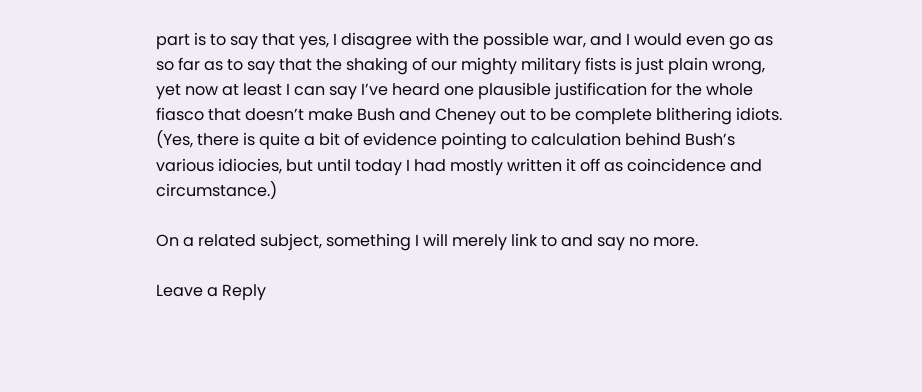part is to say that yes, I disagree with the possible war, and I would even go as so far as to say that the shaking of our mighty military fists is just plain wrong, yet now at least I can say I’ve heard one plausible justification for the whole fiasco that doesn’t make Bush and Cheney out to be complete blithering idiots. (Yes, there is quite a bit of evidence pointing to calculation behind Bush’s various idiocies, but until today I had mostly written it off as coincidence and circumstance.)

On a related subject, something I will merely link to and say no more.

Leave a Reply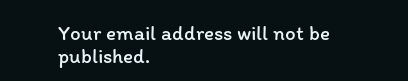Your email address will not be published.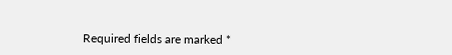Required fields are marked *